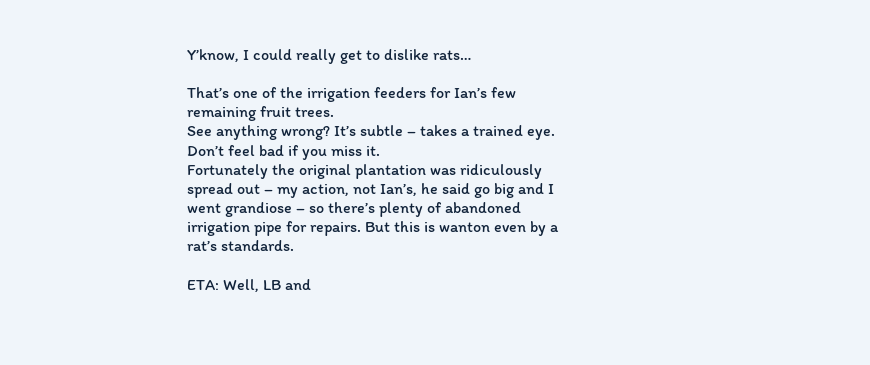Y’know, I could really get to dislike rats…

That’s one of the irrigation feeders for Ian’s few remaining fruit trees.
See anything wrong? It’s subtle – takes a trained eye. Don’t feel bad if you miss it.
Fortunately the original plantation was ridiculously spread out – my action, not Ian’s, he said go big and I went grandiose – so there’s plenty of abandoned irrigation pipe for repairs. But this is wanton even by a rat’s standards.

ETA: Well, LB and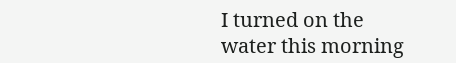I turned on the water this morning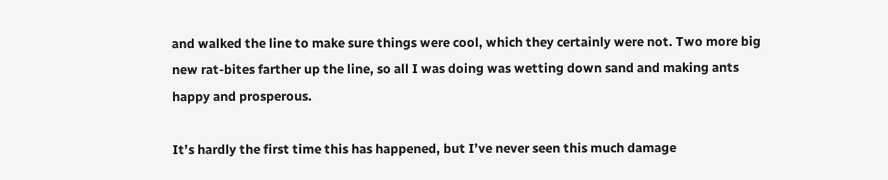and walked the line to make sure things were cool, which they certainly were not. Two more big new rat-bites farther up the line, so all I was doing was wetting down sand and making ants happy and prosperous.

It’s hardly the first time this has happened, but I’ve never seen this much damage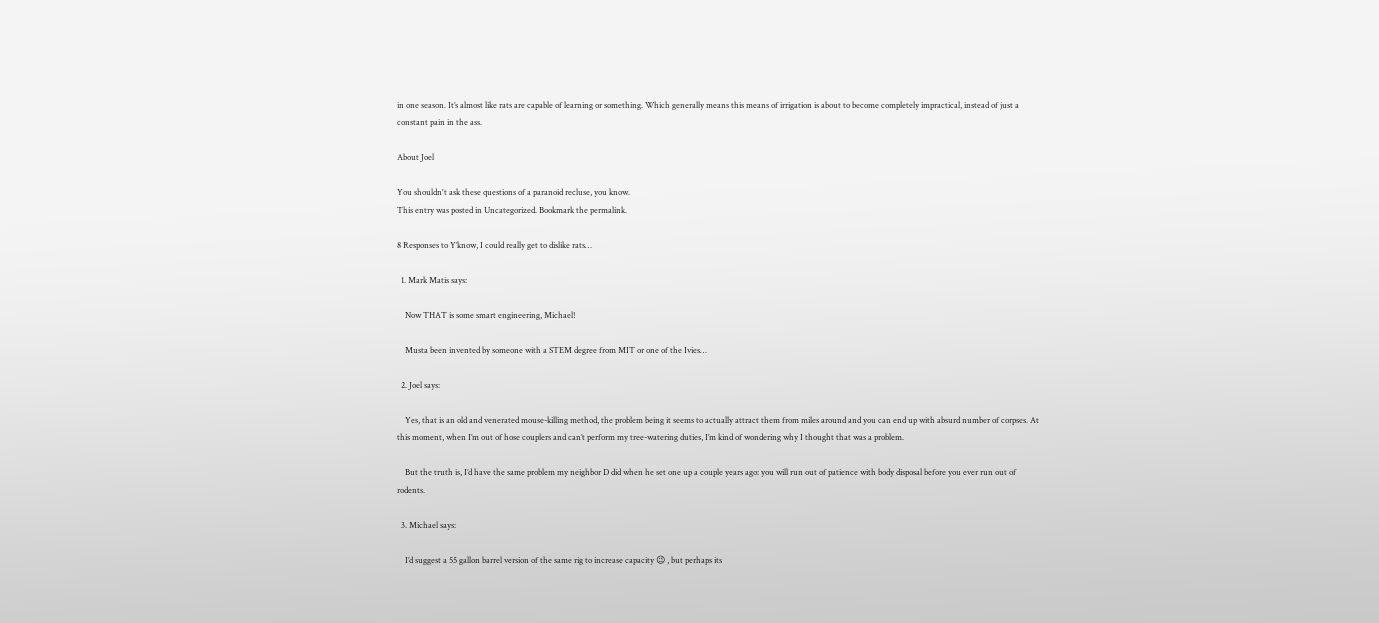in one season. It’s almost like rats are capable of learning or something. Which generally means this means of irrigation is about to become completely impractical, instead of just a constant pain in the ass.

About Joel

You shouldn't ask these questions of a paranoid recluse, you know.
This entry was posted in Uncategorized. Bookmark the permalink.

8 Responses to Y’know, I could really get to dislike rats…

  1. Mark Matis says:

    Now THAT is some smart engineering, Michael!

    Musta been invented by someone with a STEM degree from MIT or one of the Ivies…

  2. Joel says:

    Yes, that is an old and venerated mouse-killing method, the problem being it seems to actually attract them from miles around and you can end up with absurd number of corpses. At this moment, when I’m out of hose couplers and can’t perform my tree-watering duties, I’m kind of wondering why I thought that was a problem.

    But the truth is, I’d have the same problem my neighbor D did when he set one up a couple years ago: you will run out of patience with body disposal before you ever run out of rodents.

  3. Michael says:

    I’d suggest a 55 gallon barrel version of the same rig to increase capacity 😉 , but perhaps its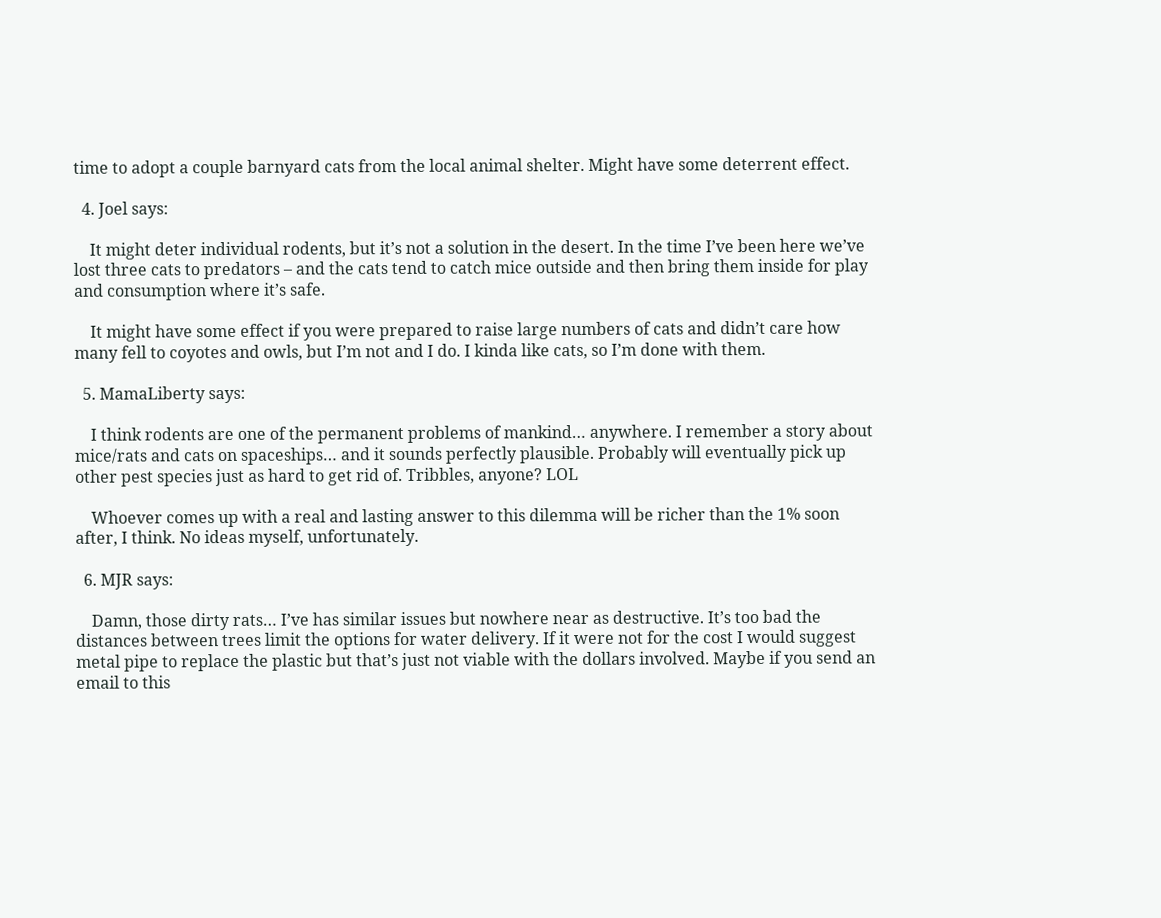time to adopt a couple barnyard cats from the local animal shelter. Might have some deterrent effect.

  4. Joel says:

    It might deter individual rodents, but it’s not a solution in the desert. In the time I’ve been here we’ve lost three cats to predators – and the cats tend to catch mice outside and then bring them inside for play and consumption where it’s safe.

    It might have some effect if you were prepared to raise large numbers of cats and didn’t care how many fell to coyotes and owls, but I’m not and I do. I kinda like cats, so I’m done with them.

  5. MamaLiberty says:

    I think rodents are one of the permanent problems of mankind… anywhere. I remember a story about mice/rats and cats on spaceships… and it sounds perfectly plausible. Probably will eventually pick up other pest species just as hard to get rid of. Tribbles, anyone? LOL

    Whoever comes up with a real and lasting answer to this dilemma will be richer than the 1% soon after, I think. No ideas myself, unfortunately.

  6. MJR says:

    Damn, those dirty rats… I’ve has similar issues but nowhere near as destructive. It’s too bad the distances between trees limit the options for water delivery. If it were not for the cost I would suggest metal pipe to replace the plastic but that’s just not viable with the dollars involved. Maybe if you send an email to this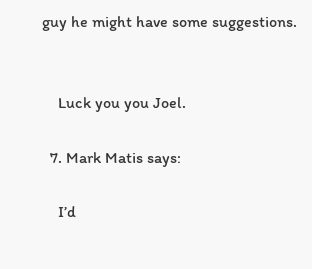guy he might have some suggestions.


    Luck you you Joel.

  7. Mark Matis says:

    I’d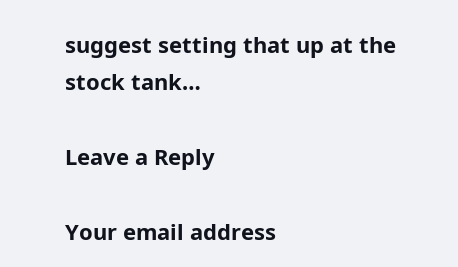suggest setting that up at the stock tank…

Leave a Reply

Your email address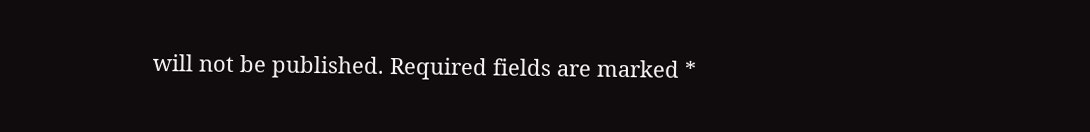will not be published. Required fields are marked *